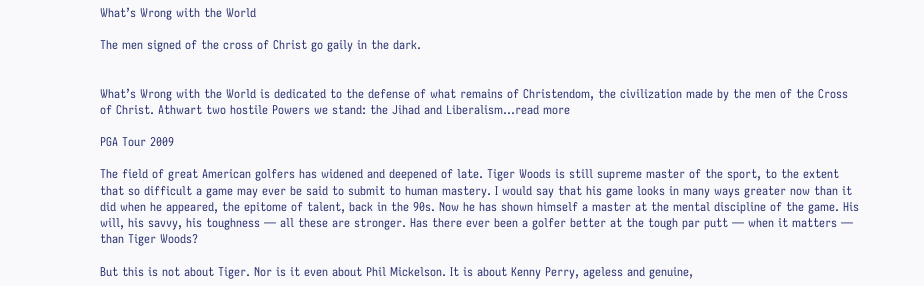What’s Wrong with the World

The men signed of the cross of Christ go gaily in the dark.


What’s Wrong with the World is dedicated to the defense of what remains of Christendom, the civilization made by the men of the Cross of Christ. Athwart two hostile Powers we stand: the Jihad and Liberalism...read more

PGA Tour 2009

The field of great American golfers has widened and deepened of late. Tiger Woods is still supreme master of the sport, to the extent that so difficult a game may ever be said to submit to human mastery. I would say that his game looks in many ways greater now than it did when he appeared, the epitome of talent, back in the 90s. Now he has shown himself a master at the mental discipline of the game. His will, his savvy, his toughness — all these are stronger. Has there ever been a golfer better at the tough par putt — when it matters — than Tiger Woods?

But this is not about Tiger. Nor is it even about Phil Mickelson. It is about Kenny Perry, ageless and genuine,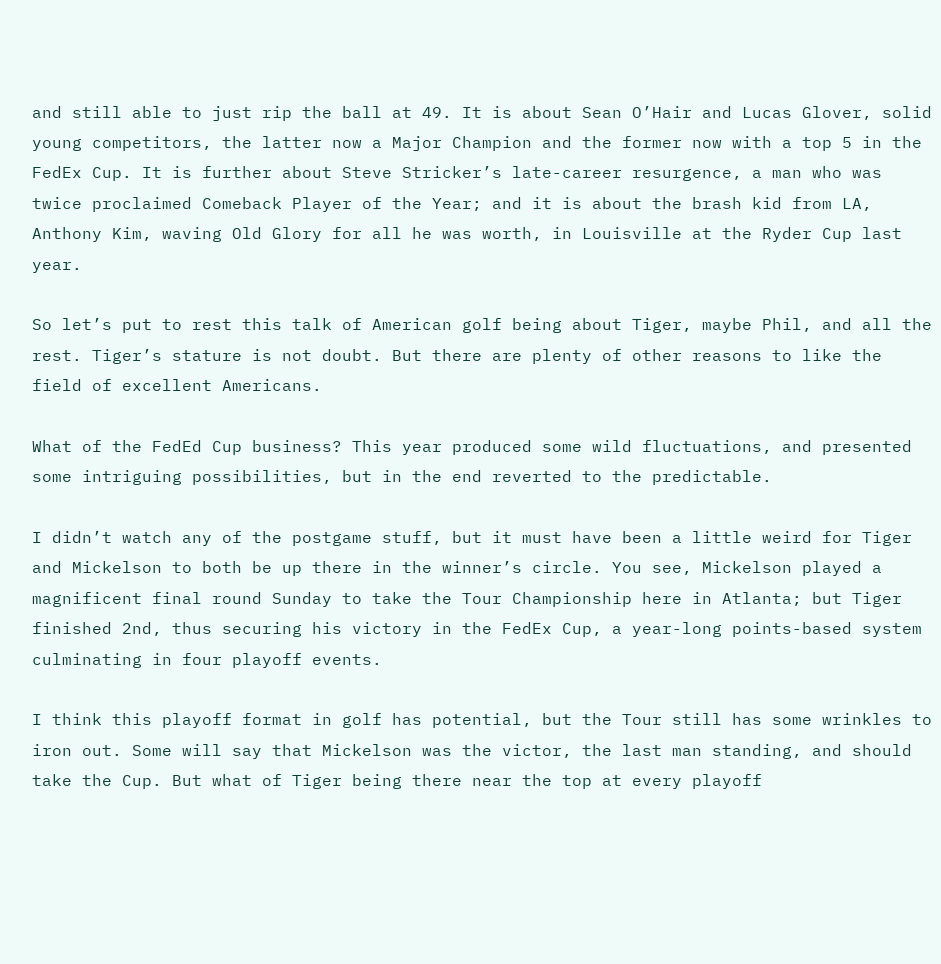and still able to just rip the ball at 49. It is about Sean O’Hair and Lucas Glover, solid young competitors, the latter now a Major Champion and the former now with a top 5 in the FedEx Cup. It is further about Steve Stricker’s late-career resurgence, a man who was twice proclaimed Comeback Player of the Year; and it is about the brash kid from LA, Anthony Kim, waving Old Glory for all he was worth, in Louisville at the Ryder Cup last year.

So let’s put to rest this talk of American golf being about Tiger, maybe Phil, and all the rest. Tiger’s stature is not doubt. But there are plenty of other reasons to like the field of excellent Americans.

What of the FedEd Cup business? This year produced some wild fluctuations, and presented some intriguing possibilities, but in the end reverted to the predictable.

I didn’t watch any of the postgame stuff, but it must have been a little weird for Tiger and Mickelson to both be up there in the winner’s circle. You see, Mickelson played a magnificent final round Sunday to take the Tour Championship here in Atlanta; but Tiger finished 2nd, thus securing his victory in the FedEx Cup, a year-long points-based system culminating in four playoff events.

I think this playoff format in golf has potential, but the Tour still has some wrinkles to iron out. Some will say that Mickelson was the victor, the last man standing, and should take the Cup. But what of Tiger being there near the top at every playoff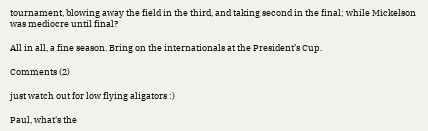tournament, blowing away the field in the third, and taking second in the final; while Mickelson was mediocre until final?

All in all, a fine season. Bring on the internationals at the President’s Cup.

Comments (2)

just watch out for low flying aligators :)

Paul, what's the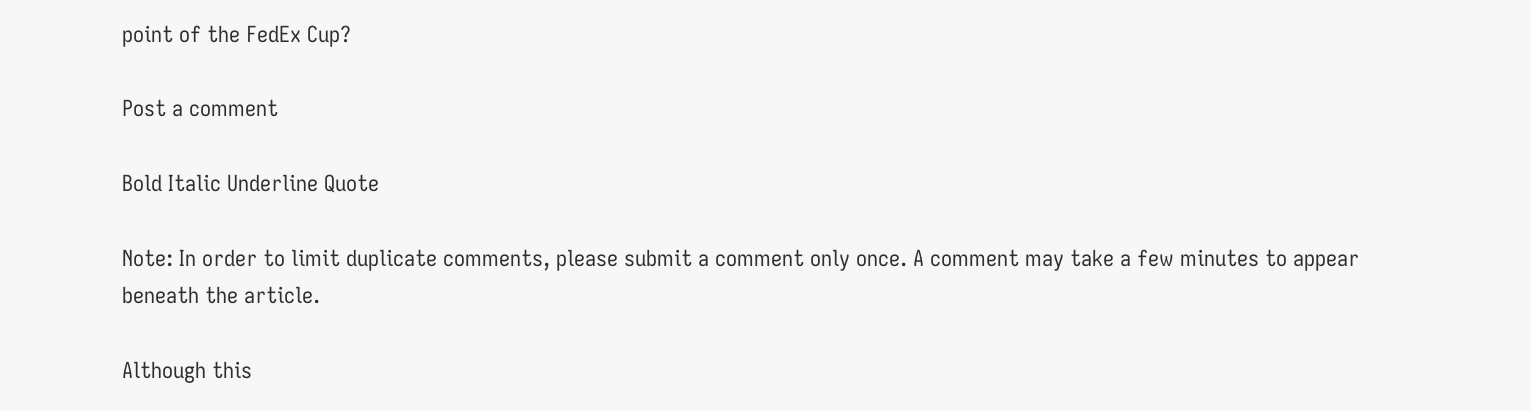point of the FedEx Cup?

Post a comment

Bold Italic Underline Quote

Note: In order to limit duplicate comments, please submit a comment only once. A comment may take a few minutes to appear beneath the article.

Although this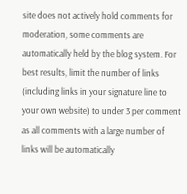site does not actively hold comments for moderation, some comments are automatically held by the blog system. For best results, limit the number of links (including links in your signature line to your own website) to under 3 per comment as all comments with a large number of links will be automatically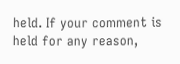held. If your comment is held for any reason,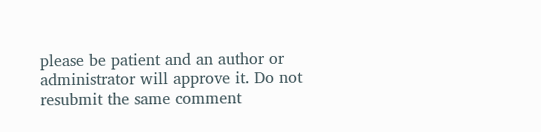please be patient and an author or administrator will approve it. Do not resubmit the same comment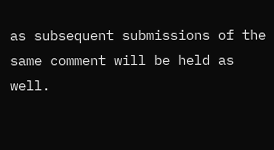as subsequent submissions of the same comment will be held as well.